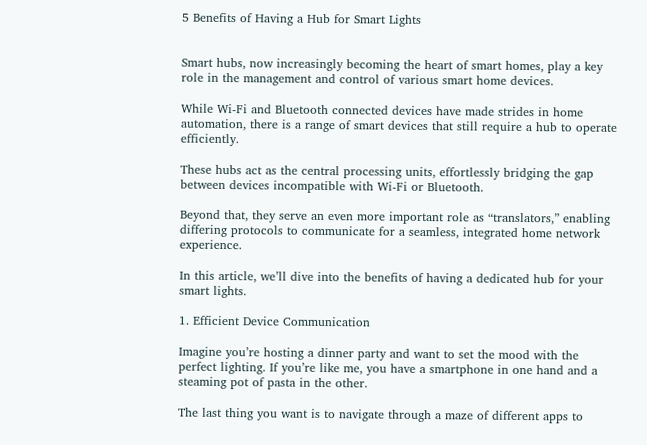5 Benefits of Having a Hub for Smart Lights


Smart hubs, now increasingly becoming the heart of smart homes, play a key role in the management and control of various smart home devices.

While Wi-Fi and Bluetooth connected devices have made strides in home automation, there is a range of smart devices that still require a hub to operate efficiently.

These hubs act as the central processing units, effortlessly bridging the gap between devices incompatible with Wi-Fi or Bluetooth.

Beyond that, they serve an even more important role as “translators,” enabling differing protocols to communicate for a seamless, integrated home network experience.

In this article, we’ll dive into the benefits of having a dedicated hub for your smart lights.

1. Efficient Device Communication

Imagine you’re hosting a dinner party and want to set the mood with the perfect lighting. If you’re like me, you have a smartphone in one hand and a steaming pot of pasta in the other.

The last thing you want is to navigate through a maze of different apps to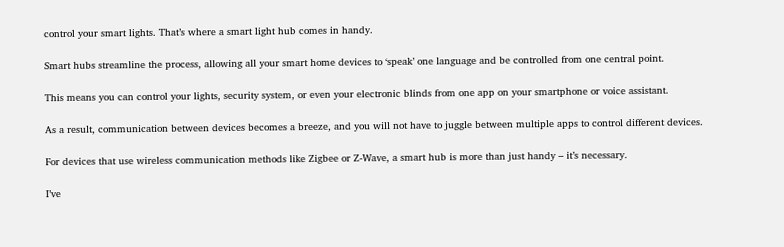control your smart lights. That’s where a smart light hub comes in handy.

Smart hubs streamline the process, allowing all your smart home devices to ‘speak’ one language and be controlled from one central point.

This means you can control your lights, security system, or even your electronic blinds from one app on your smartphone or voice assistant.

As a result, communication between devices becomes a breeze, and you will not have to juggle between multiple apps to control different devices.

For devices that use wireless communication methods like Zigbee or Z-Wave, a smart hub is more than just handy – it’s necessary.

I’ve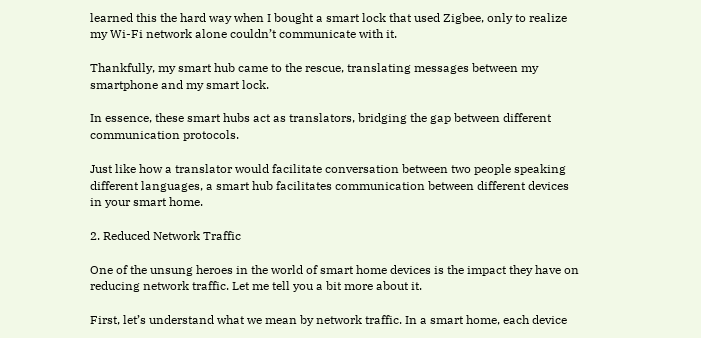learned this the hard way when I bought a smart lock that used Zigbee, only to realize my Wi-Fi network alone couldn’t communicate with it.

Thankfully, my smart hub came to the rescue, translating messages between my smartphone and my smart lock.

In essence, these smart hubs act as translators, bridging the gap between different communication protocols.

Just like how a translator would facilitate conversation between two people speaking different languages, a smart hub facilitates communication between different devices in your smart home.

2. Reduced Network Traffic

One of the unsung heroes in the world of smart home devices is the impact they have on reducing network traffic. Let me tell you a bit more about it.

First, let’s understand what we mean by network traffic. In a smart home, each device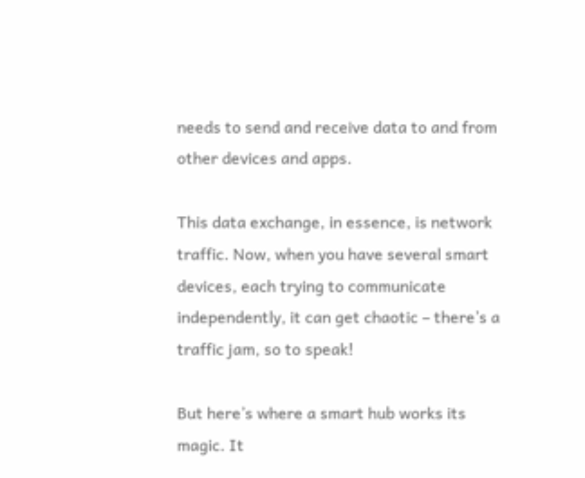needs to send and receive data to and from other devices and apps.

This data exchange, in essence, is network traffic. Now, when you have several smart devices, each trying to communicate independently, it can get chaotic – there’s a traffic jam, so to speak!

But here’s where a smart hub works its magic. It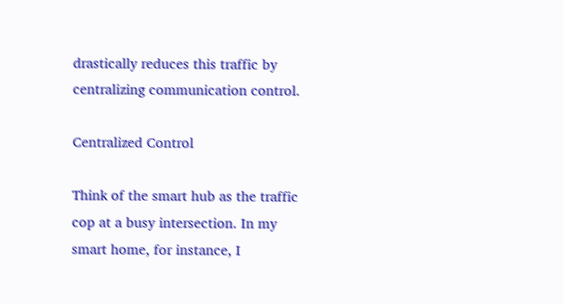drastically reduces this traffic by centralizing communication control.

Centralized Control

Think of the smart hub as the traffic cop at a busy intersection. In my smart home, for instance, I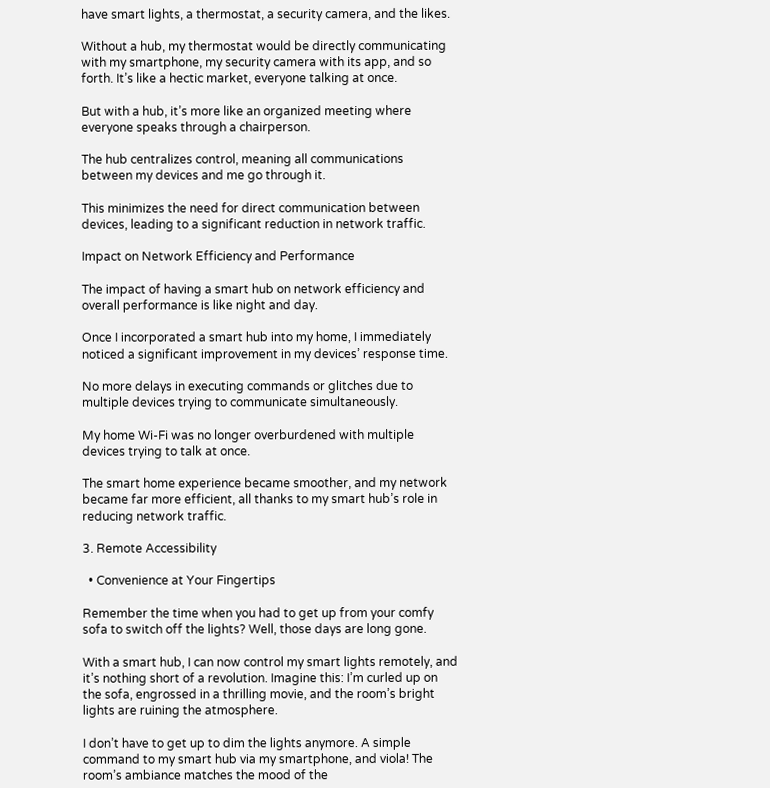have smart lights, a thermostat, a security camera, and the likes.

Without a hub, my thermostat would be directly communicating with my smartphone, my security camera with its app, and so forth. It’s like a hectic market, everyone talking at once.

But with a hub, it’s more like an organized meeting where everyone speaks through a chairperson.

The hub centralizes control, meaning all communications between my devices and me go through it.

This minimizes the need for direct communication between devices, leading to a significant reduction in network traffic.

Impact on Network Efficiency and Performance

The impact of having a smart hub on network efficiency and overall performance is like night and day.

Once I incorporated a smart hub into my home, I immediately noticed a significant improvement in my devices’ response time.

No more delays in executing commands or glitches due to multiple devices trying to communicate simultaneously.

My home Wi-Fi was no longer overburdened with multiple devices trying to talk at once.

The smart home experience became smoother, and my network became far more efficient, all thanks to my smart hub’s role in reducing network traffic.

3. Remote Accessibility

  • Convenience at Your Fingertips

Remember the time when you had to get up from your comfy sofa to switch off the lights? Well, those days are long gone.

With a smart hub, I can now control my smart lights remotely, and it’s nothing short of a revolution. Imagine this: I’m curled up on the sofa, engrossed in a thrilling movie, and the room’s bright lights are ruining the atmosphere.

I don’t have to get up to dim the lights anymore. A simple command to my smart hub via my smartphone, and viola! The room’s ambiance matches the mood of the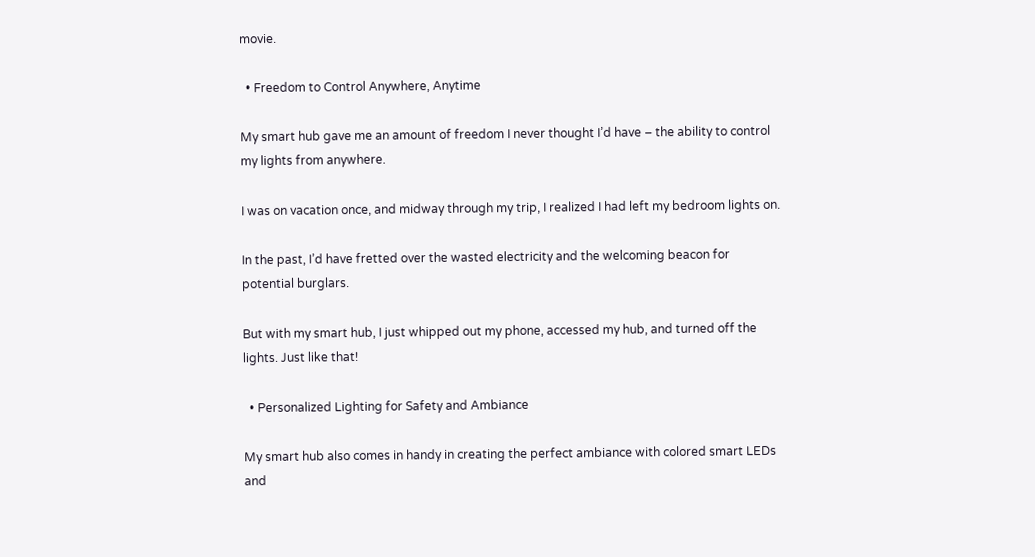movie.

  • Freedom to Control Anywhere, Anytime

My smart hub gave me an amount of freedom I never thought I’d have – the ability to control my lights from anywhere.

I was on vacation once, and midway through my trip, I realized I had left my bedroom lights on.

In the past, I’d have fretted over the wasted electricity and the welcoming beacon for potential burglars.

But with my smart hub, I just whipped out my phone, accessed my hub, and turned off the lights. Just like that!

  • Personalized Lighting for Safety and Ambiance

My smart hub also comes in handy in creating the perfect ambiance with colored smart LEDs and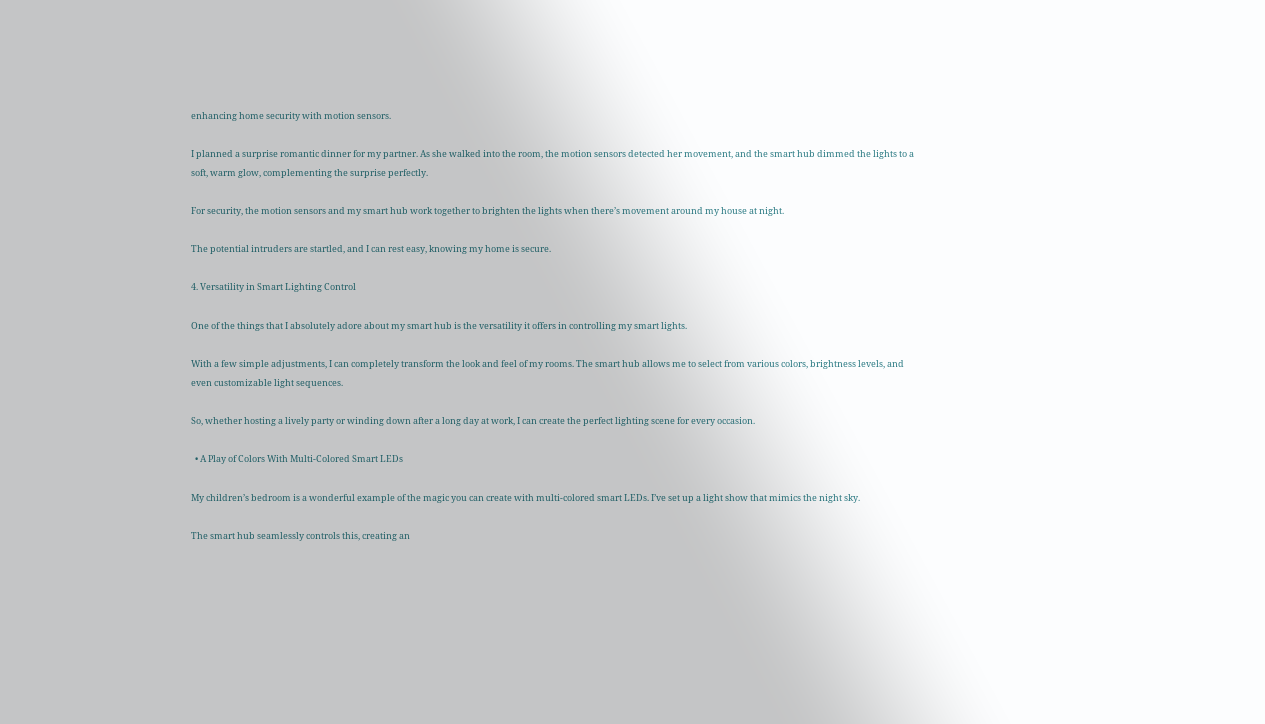enhancing home security with motion sensors.

I planned a surprise romantic dinner for my partner. As she walked into the room, the motion sensors detected her movement, and the smart hub dimmed the lights to a soft, warm glow, complementing the surprise perfectly.

For security, the motion sensors and my smart hub work together to brighten the lights when there’s movement around my house at night.

The potential intruders are startled, and I can rest easy, knowing my home is secure.

4. Versatility in Smart Lighting Control

One of the things that I absolutely adore about my smart hub is the versatility it offers in controlling my smart lights.

With a few simple adjustments, I can completely transform the look and feel of my rooms. The smart hub allows me to select from various colors, brightness levels, and even customizable light sequences.

So, whether hosting a lively party or winding down after a long day at work, I can create the perfect lighting scene for every occasion.

  • A Play of Colors With Multi-Colored Smart LEDs

My children’s bedroom is a wonderful example of the magic you can create with multi-colored smart LEDs. I’ve set up a light show that mimics the night sky.

The smart hub seamlessly controls this, creating an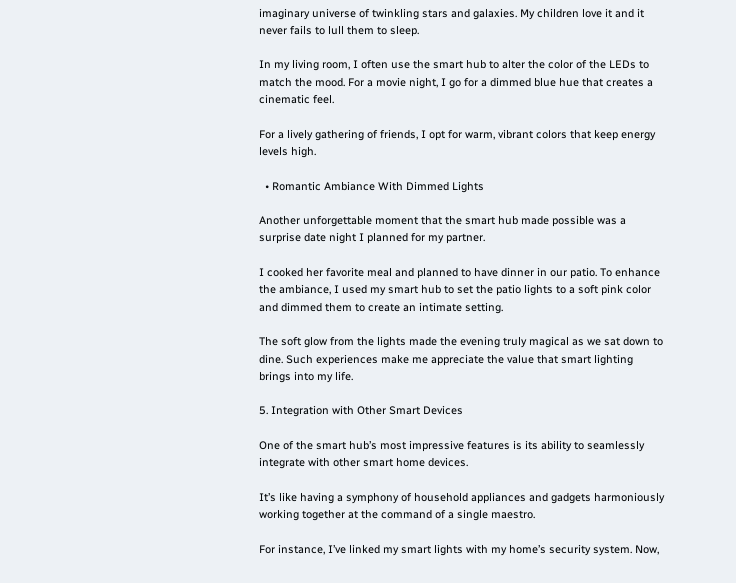imaginary universe of twinkling stars and galaxies. My children love it and it never fails to lull them to sleep.

In my living room, I often use the smart hub to alter the color of the LEDs to match the mood. For a movie night, I go for a dimmed blue hue that creates a cinematic feel.

For a lively gathering of friends, I opt for warm, vibrant colors that keep energy levels high.

  • Romantic Ambiance With Dimmed Lights

Another unforgettable moment that the smart hub made possible was a surprise date night I planned for my partner.

I cooked her favorite meal and planned to have dinner in our patio. To enhance the ambiance, I used my smart hub to set the patio lights to a soft pink color and dimmed them to create an intimate setting.

The soft glow from the lights made the evening truly magical as we sat down to dine. Such experiences make me appreciate the value that smart lighting brings into my life.

5. Integration with Other Smart Devices

One of the smart hub’s most impressive features is its ability to seamlessly integrate with other smart home devices.

It’s like having a symphony of household appliances and gadgets harmoniously working together at the command of a single maestro.

For instance, I’ve linked my smart lights with my home’s security system. Now,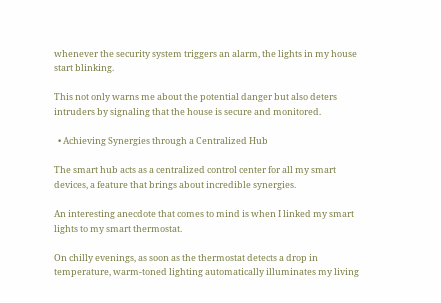whenever the security system triggers an alarm, the lights in my house start blinking.

This not only warns me about the potential danger but also deters intruders by signaling that the house is secure and monitored.

  • Achieving Synergies through a Centralized Hub

The smart hub acts as a centralized control center for all my smart devices, a feature that brings about incredible synergies.

An interesting anecdote that comes to mind is when I linked my smart lights to my smart thermostat.

On chilly evenings, as soon as the thermostat detects a drop in temperature, warm-toned lighting automatically illuminates my living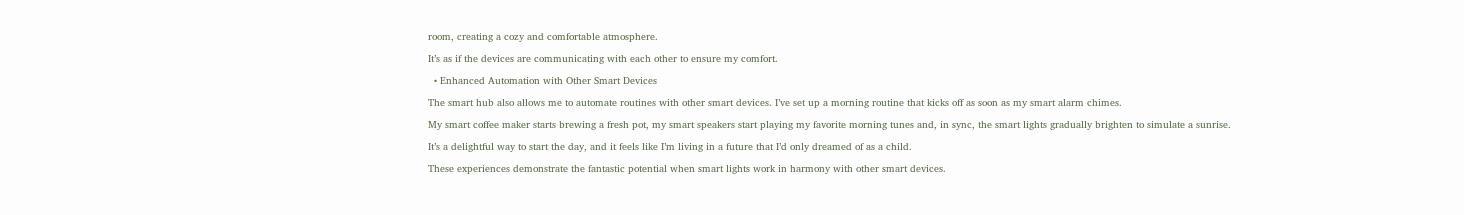room, creating a cozy and comfortable atmosphere.

It’s as if the devices are communicating with each other to ensure my comfort.

  • Enhanced Automation with Other Smart Devices

The smart hub also allows me to automate routines with other smart devices. I’ve set up a morning routine that kicks off as soon as my smart alarm chimes.

My smart coffee maker starts brewing a fresh pot, my smart speakers start playing my favorite morning tunes and, in sync, the smart lights gradually brighten to simulate a sunrise.

It’s a delightful way to start the day, and it feels like I’m living in a future that I’d only dreamed of as a child.

These experiences demonstrate the fantastic potential when smart lights work in harmony with other smart devices.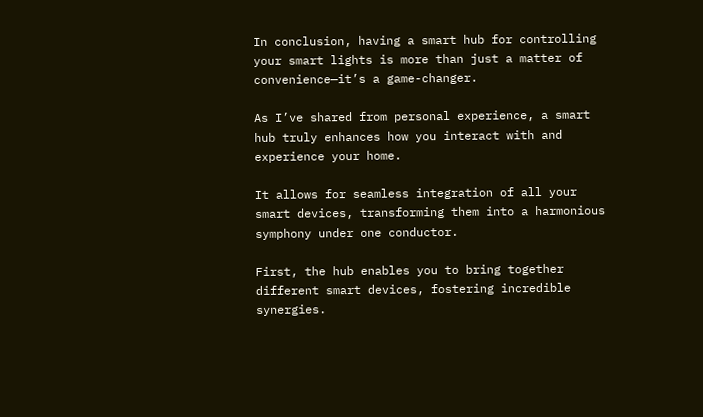In conclusion, having a smart hub for controlling your smart lights is more than just a matter of convenience—it’s a game-changer.

As I’ve shared from personal experience, a smart hub truly enhances how you interact with and experience your home.

It allows for seamless integration of all your smart devices, transforming them into a harmonious symphony under one conductor.

First, the hub enables you to bring together different smart devices, fostering incredible synergies.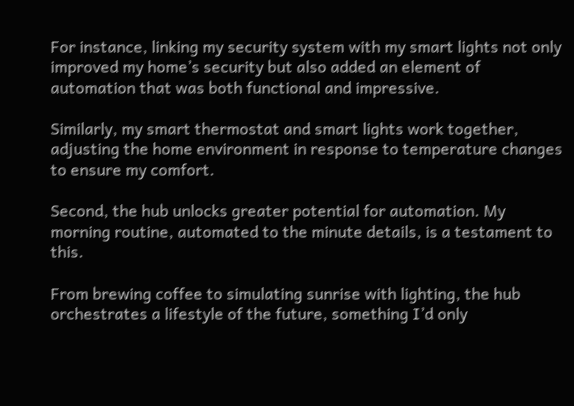For instance, linking my security system with my smart lights not only improved my home’s security but also added an element of automation that was both functional and impressive.

Similarly, my smart thermostat and smart lights work together, adjusting the home environment in response to temperature changes to ensure my comfort.

Second, the hub unlocks greater potential for automation. My morning routine, automated to the minute details, is a testament to this.

From brewing coffee to simulating sunrise with lighting, the hub orchestrates a lifestyle of the future, something I’d only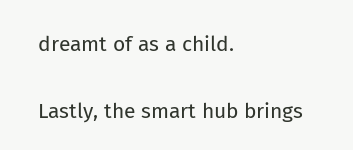dreamt of as a child.

Lastly, the smart hub brings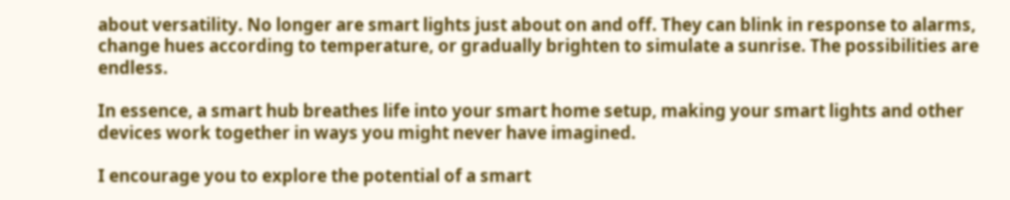about versatility. No longer are smart lights just about on and off. They can blink in response to alarms, change hues according to temperature, or gradually brighten to simulate a sunrise. The possibilities are endless.

In essence, a smart hub breathes life into your smart home setup, making your smart lights and other devices work together in ways you might never have imagined.

I encourage you to explore the potential of a smart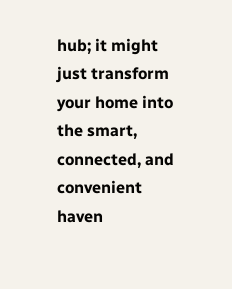hub; it might just transform your home into the smart, connected, and convenient haven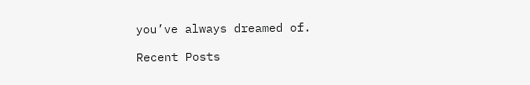you’ve always dreamed of.

Recent Posts